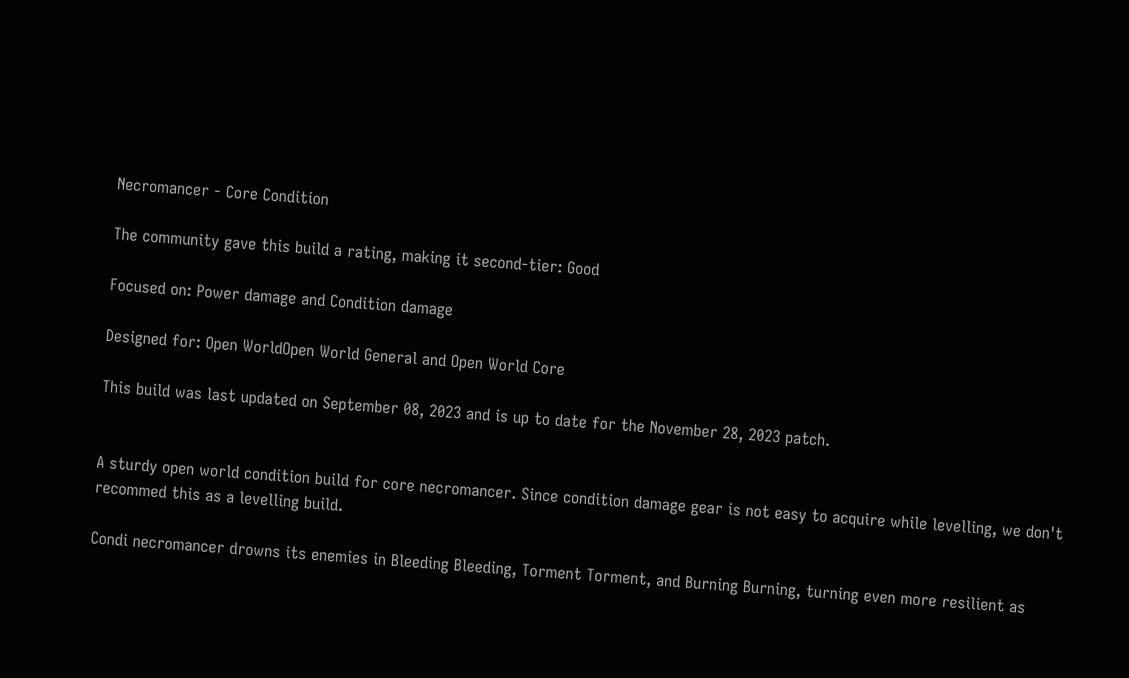Necromancer - Core Condition

The community gave this build a rating, making it second-tier: Good

Focused on: Power damage and Condition damage

Designed for: Open WorldOpen World General and Open World Core

This build was last updated on September 08, 2023 and is up to date for the November 28, 2023 patch.


A sturdy open world condition build for core necromancer. Since condition damage gear is not easy to acquire while levelling, we don't recommed this as a levelling build.

Condi necromancer drowns its enemies in Bleeding Bleeding, Torment Torment, and Burning Burning, turning even more resilient as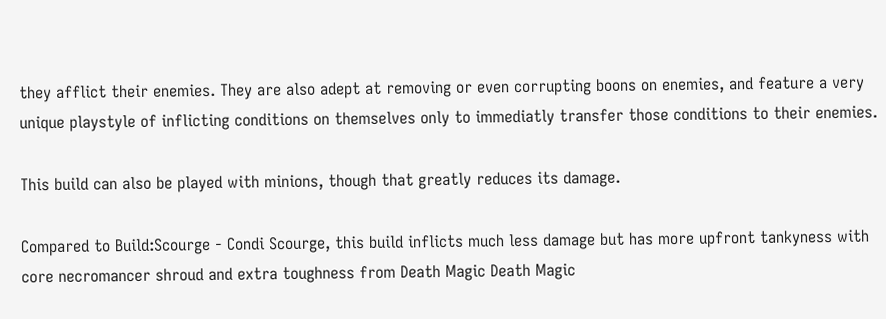they afflict their enemies. They are also adept at removing or even corrupting boons on enemies, and feature a very unique playstyle of inflicting conditions on themselves only to immediatly transfer those conditions to their enemies.

This build can also be played with minions, though that greatly reduces its damage.

Compared to Build:Scourge - Condi Scourge, this build inflicts much less damage but has more upfront tankyness with core necromancer shroud and extra toughness from Death Magic Death Magic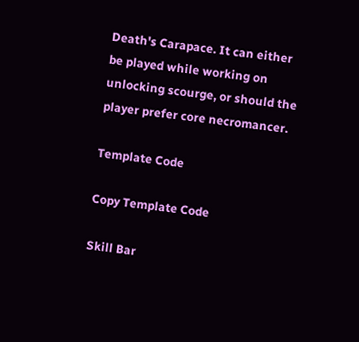Death's Carapace. It can either be played while working on unlocking scourge, or should the player prefer core necromancer.

Template Code

Copy Template Code

Skill Bar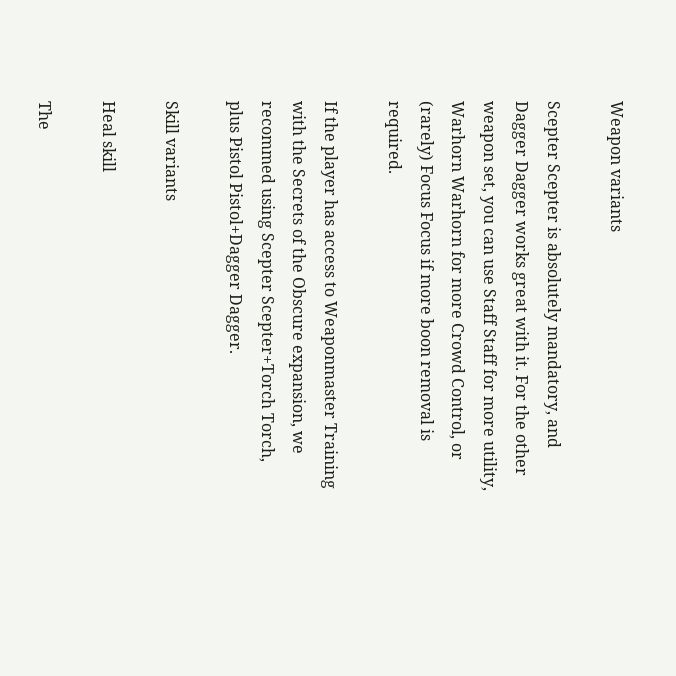Weapon variants

Scepter Scepter is absolutely mandatory, and Dagger Dagger works great with it. For the other weapon set, you can use Staff Staff for more utility, Warhorn Warhorn for more Crowd Control, or (rarely) Focus Focus if more boon removal is required.

If the player has access to Weaponmaster Training with the Secrets of the Obscure expansion, we recommed using Scepter Scepter+Torch Torch, plus Pistol Pistol+Dagger Dagger.

Skill variants

Heal skill

The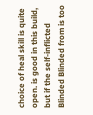choice of heal skill is quite open. is good in this build, but if the self-inflicted Blinded Blinded from is too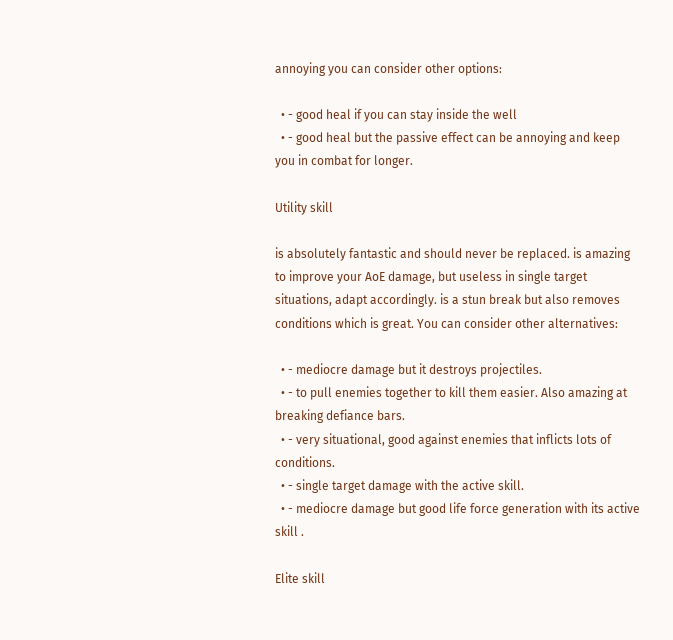annoying you can consider other options:

  • - good heal if you can stay inside the well
  • - good heal but the passive effect can be annoying and keep you in combat for longer.

Utility skill

is absolutely fantastic and should never be replaced. is amazing to improve your AoE damage, but useless in single target situations, adapt accordingly. is a stun break but also removes conditions which is great. You can consider other alternatives:

  • - mediocre damage but it destroys projectiles.
  • - to pull enemies together to kill them easier. Also amazing at breaking defiance bars.
  • - very situational, good against enemies that inflicts lots of conditions.
  • - single target damage with the active skill.
  • - mediocre damage but good life force generation with its active skill .

Elite skill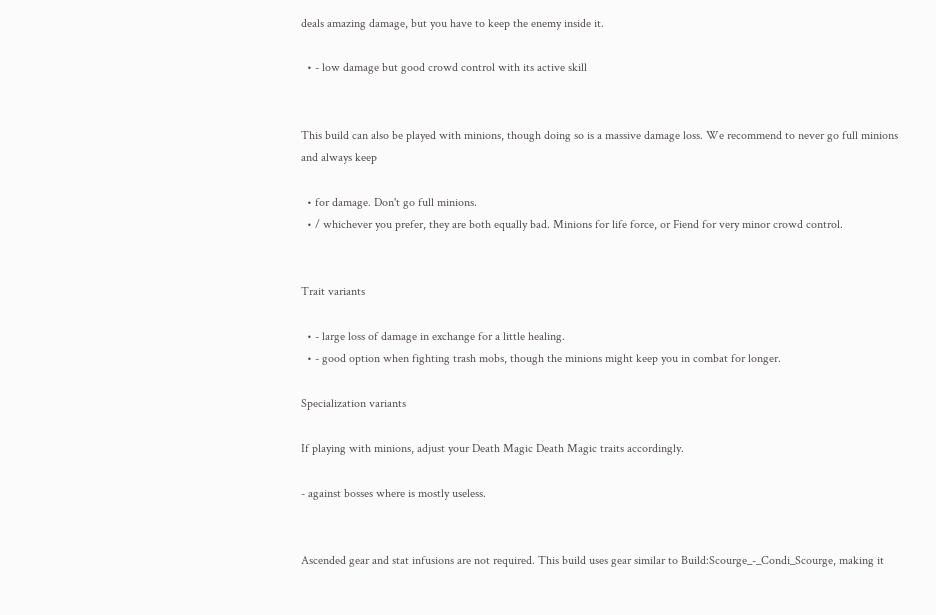deals amazing damage, but you have to keep the enemy inside it.

  • - low damage but good crowd control with its active skill


This build can also be played with minions, though doing so is a massive damage loss. We recommend to never go full minions and always keep

  • for damage. Don't go full minions.
  • / whichever you prefer, they are both equally bad. Minions for life force, or Fiend for very minor crowd control.


Trait variants

  • - large loss of damage in exchange for a little healing.
  • - good option when fighting trash mobs, though the minions might keep you in combat for longer.

Specialization variants

If playing with minions, adjust your Death Magic Death Magic traits accordingly.

- against bosses where is mostly useless.


Ascended gear and stat infusions are not required. This build uses gear similar to Build:Scourge_-_Condi_Scourge, making it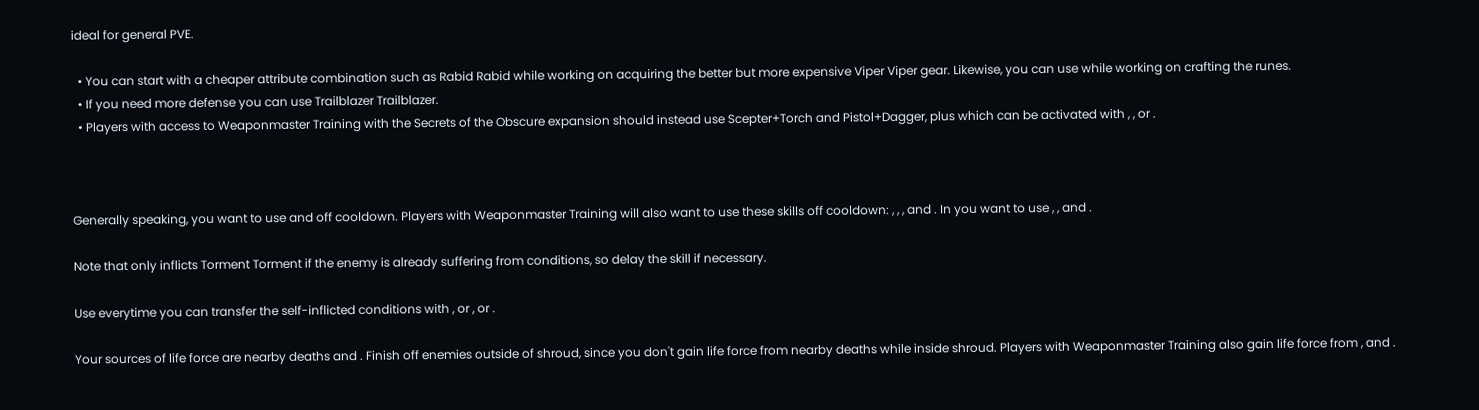ideal for general PVE.

  • You can start with a cheaper attribute combination such as Rabid Rabid while working on acquiring the better but more expensive Viper Viper gear. Likewise, you can use while working on crafting the runes.
  • If you need more defense you can use Trailblazer Trailblazer.
  • Players with access to Weaponmaster Training with the Secrets of the Obscure expansion should instead use Scepter+Torch and Pistol+Dagger, plus which can be activated with , , or .



Generally speaking, you want to use and off cooldown. Players with Weaponmaster Training will also want to use these skills off cooldown: , , , and . In you want to use , , and .

Note that only inflicts Torment Torment if the enemy is already suffering from conditions, so delay the skill if necessary.

Use everytime you can transfer the self-inflicted conditions with , or , or .

Your sources of life force are nearby deaths and . Finish off enemies outside of shroud, since you don't gain life force from nearby deaths while inside shroud. Players with Weaponmaster Training also gain life force from , and .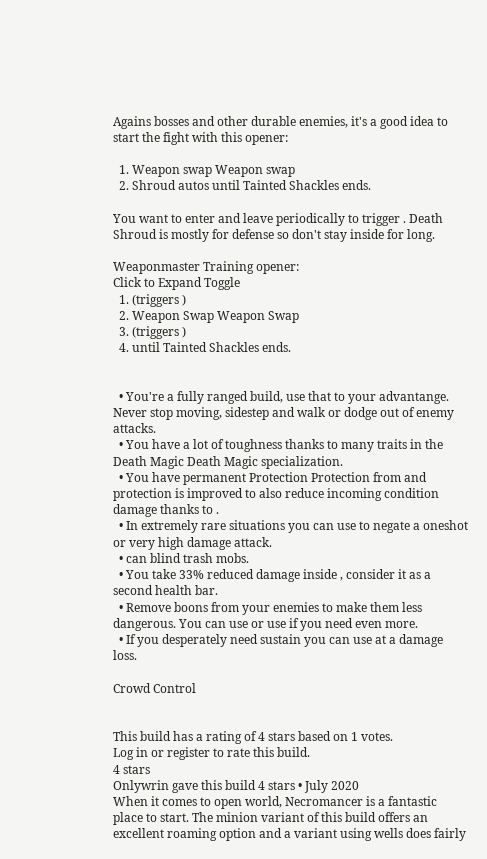Agains bosses and other durable enemies, it's a good idea to start the fight with this opener:

  1. Weapon swap Weapon swap
  2. Shroud autos until Tainted Shackles ends.

You want to enter and leave periodically to trigger . Death Shroud is mostly for defense so don't stay inside for long.

Weaponmaster Training opener:
Click to Expand Toggle
  1. (triggers )
  2. Weapon Swap Weapon Swap
  3. (triggers )
  4. until Tainted Shackles ends.


  • You're a fully ranged build, use that to your advantange. Never stop moving, sidestep and walk or dodge out of enemy attacks.
  • You have a lot of toughness thanks to many traits in the Death Magic Death Magic specialization.
  • You have permanent Protection Protection from and protection is improved to also reduce incoming condition damage thanks to .
  • In extremely rare situations you can use to negate a oneshot or very high damage attack.
  • can blind trash mobs.
  • You take 33% reduced damage inside , consider it as a second health bar.
  • Remove boons from your enemies to make them less dangerous. You can use or use if you need even more.
  • If you desperately need sustain you can use at a damage loss.

Crowd Control


This build has a rating of 4 stars based on 1 votes.
Log in or register to rate this build.
4 stars
Onlywrin gave this build 4 stars • July 2020
When it comes to open world, Necromancer is a fantastic place to start. The minion variant of this build offers an excellent roaming option and a variant using wells does fairly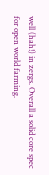well (hah!) in zergs. Overall a solid core spec for open world farming.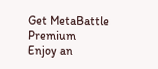Get MetaBattle Premium
Enjoy an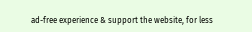ad-free experience & support the website, for less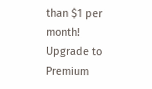than $1 per month! Upgrade to Premium